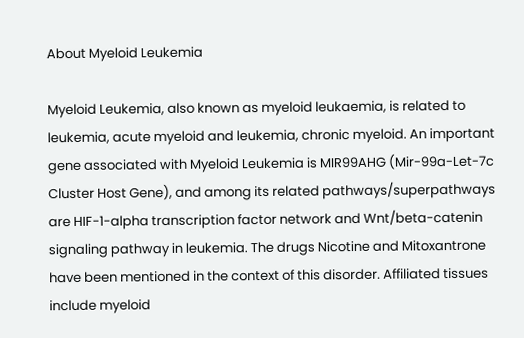About Myeloid Leukemia

Myeloid Leukemia, also known as myeloid leukaemia, is related to leukemia, acute myeloid and leukemia, chronic myeloid. An important gene associated with Myeloid Leukemia is MIR99AHG (Mir-99a-Let-7c Cluster Host Gene), and among its related pathways/superpathways are HIF-1-alpha transcription factor network and Wnt/beta-catenin signaling pathway in leukemia. The drugs Nicotine and Mitoxantrone have been mentioned in the context of this disorder. Affiliated tissues include myeloid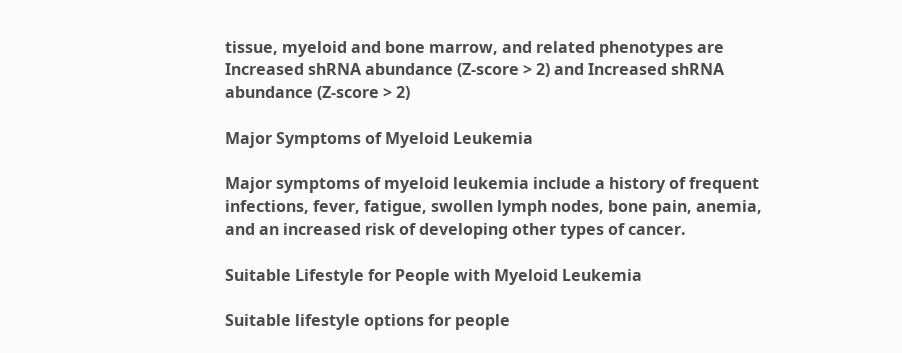tissue, myeloid and bone marrow, and related phenotypes are Increased shRNA abundance (Z-score > 2) and Increased shRNA abundance (Z-score > 2)

Major Symptoms of Myeloid Leukemia

Major symptoms of myeloid leukemia include a history of frequent infections, fever, fatigue, swollen lymph nodes, bone pain, anemia, and an increased risk of developing other types of cancer.

Suitable Lifestyle for People with Myeloid Leukemia

Suitable lifestyle options for people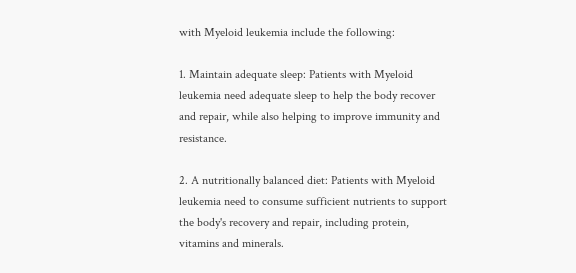with Myeloid leukemia include the following:

1. Maintain adequate sleep: Patients with Myeloid leukemia need adequate sleep to help the body recover and repair, while also helping to improve immunity and resistance.

2. A nutritionally balanced diet: Patients with Myeloid leukemia need to consume sufficient nutrients to support the body's recovery and repair, including protein, vitamins and minerals.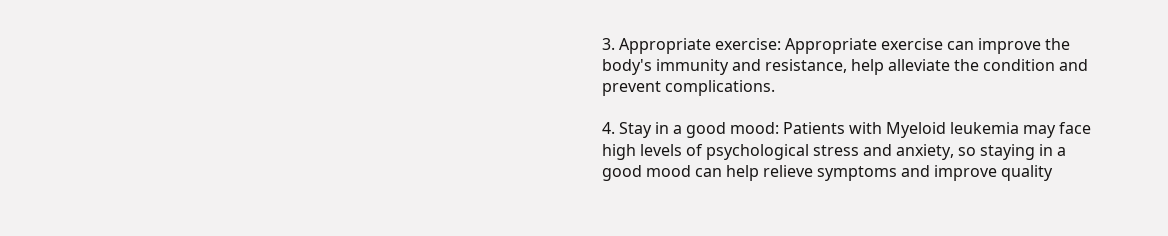3. Appropriate exercise: Appropriate exercise can improve the body's immunity and resistance, help alleviate the condition and prevent complications.

4. Stay in a good mood: Patients with Myeloid leukemia may face high levels of psychological stress and anxiety, so staying in a good mood can help relieve symptoms and improve quality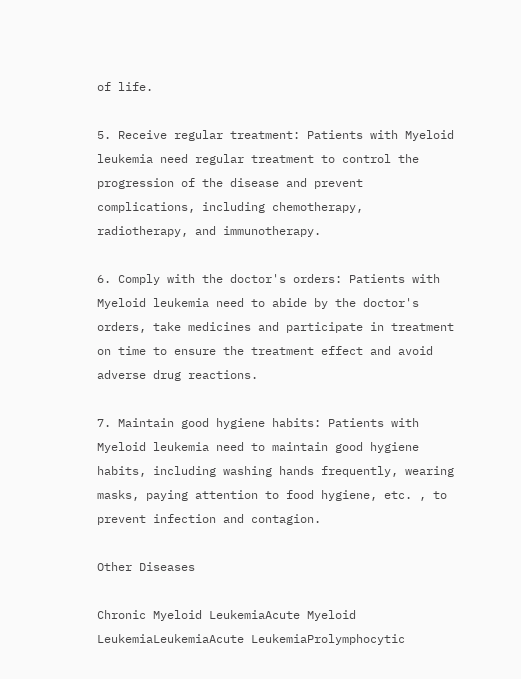of life.

5. Receive regular treatment: Patients with Myeloid leukemia need regular treatment to control the progression of the disease and prevent complications, including chemotherapy, radiotherapy, and immunotherapy.

6. Comply with the doctor's orders: Patients with Myeloid leukemia need to abide by the doctor's orders, take medicines and participate in treatment on time to ensure the treatment effect and avoid adverse drug reactions.

7. Maintain good hygiene habits: Patients with Myeloid leukemia need to maintain good hygiene habits, including washing hands frequently, wearing masks, paying attention to food hygiene, etc. , to prevent infection and contagion.

Other Diseases

Chronic Myeloid LeukemiaAcute Myeloid LeukemiaLeukemiaAcute LeukemiaProlymphocytic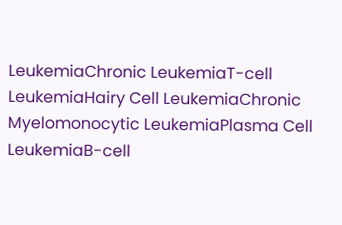LeukemiaChronic LeukemiaT-cell LeukemiaHairy Cell LeukemiaChronic Myelomonocytic LeukemiaPlasma Cell LeukemiaB-cell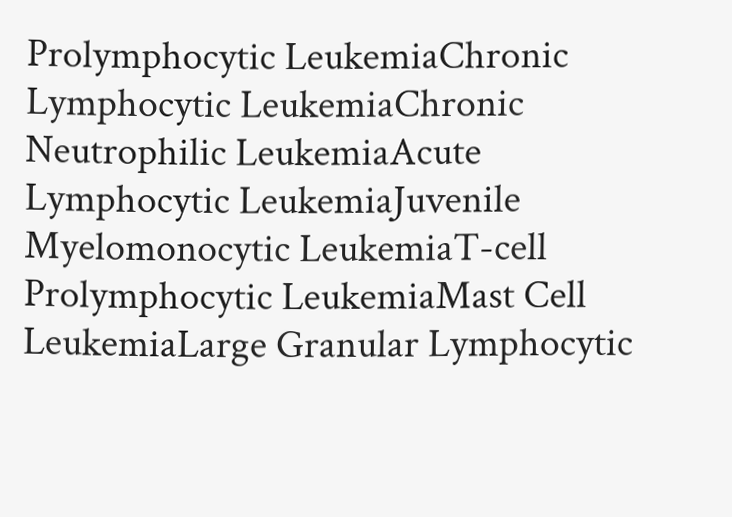Prolymphocytic LeukemiaChronic Lymphocytic LeukemiaChronic Neutrophilic LeukemiaAcute Lymphocytic LeukemiaJuvenile Myelomonocytic LeukemiaT-cell Prolymphocytic LeukemiaMast Cell LeukemiaLarge Granular Lymphocytic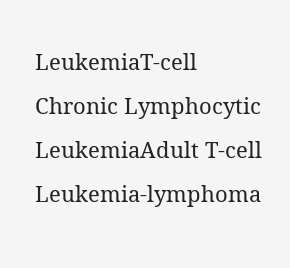LeukemiaT-cell Chronic Lymphocytic LeukemiaAdult T-cell Leukemia-lymphoma